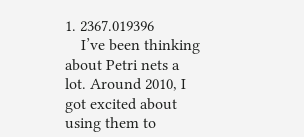1. 2367.019396
    I’ve been thinking about Petri nets a lot. Around 2010, I got excited about using them to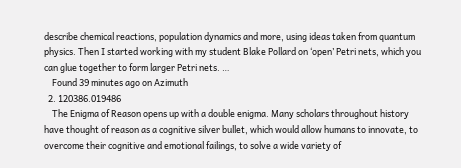describe chemical reactions, population dynamics and more, using ideas taken from quantum physics. Then I started working with my student Blake Pollard on ‘open’ Petri nets, which you can glue together to form larger Petri nets. …
    Found 39 minutes ago on Azimuth
  2. 120386.019486
    The Enigma of Reason opens up with a double enigma. Many scholars throughout history have thought of reason as a cognitive silver bullet, which would allow humans to innovate, to overcome their cognitive and emotional failings, to solve a wide variety of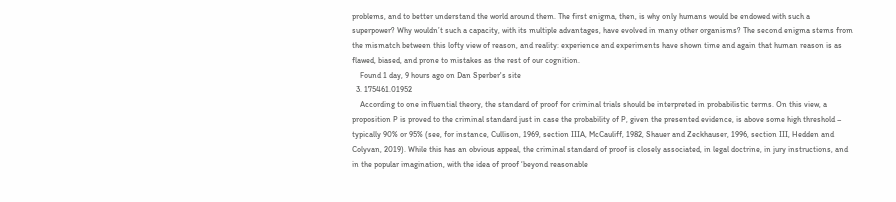problems, and to better understand the world around them. The first enigma, then, is why only humans would be endowed with such a superpower? Why wouldn’t such a capacity, with its multiple advantages, have evolved in many other organisms? The second enigma stems from the mismatch between this lofty view of reason, and reality: experience and experiments have shown time and again that human reason is as flawed, biased, and prone to mistakes as the rest of our cognition.
    Found 1 day, 9 hours ago on Dan Sperber's site
  3. 175461.01952
    According to one influential theory, the standard of proof for criminal trials should be interpreted in probabilistic terms. On this view, a proposition P is proved to the criminal standard just in case the probability of P, given the presented evidence, is above some high threshold – typically 90% or 95% (see, for instance, Cullison, 1969, section IIIA, McCauliff, 1982, Shauer and Zeckhauser, 1996, section III, Hedden and Colyvan, 2019). While this has an obvious appeal, the criminal standard of proof is closely associated, in legal doctrine, in jury instructions, and in the popular imagination, with the idea of proof ‘beyond reasonable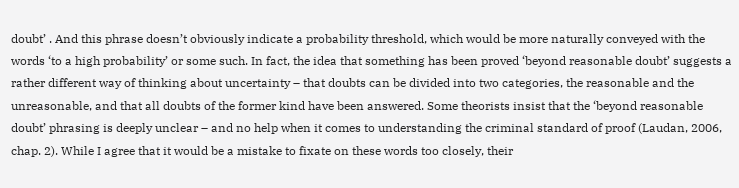doubt’ . And this phrase doesn’t obviously indicate a probability threshold, which would be more naturally conveyed with the words ‘to a high probability’ or some such. In fact, the idea that something has been proved ‘beyond reasonable doubt’ suggests a rather different way of thinking about uncertainty – that doubts can be divided into two categories, the reasonable and the unreasonable, and that all doubts of the former kind have been answered. Some theorists insist that the ‘beyond reasonable doubt’ phrasing is deeply unclear – and no help when it comes to understanding the criminal standard of proof (Laudan, 2006, chap. 2). While I agree that it would be a mistake to fixate on these words too closely, their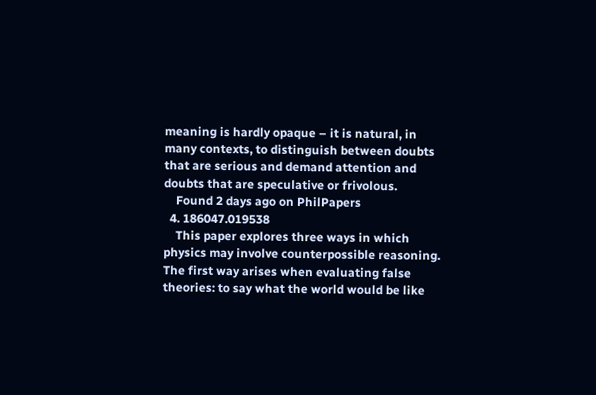meaning is hardly opaque – it is natural, in many contexts, to distinguish between doubts that are serious and demand attention and doubts that are speculative or frivolous.
    Found 2 days ago on PhilPapers
  4. 186047.019538
    This paper explores three ways in which physics may involve counterpossible reasoning. The first way arises when evaluating false theories: to say what the world would be like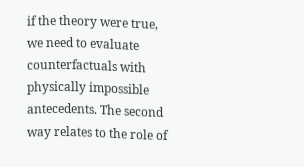if the theory were true, we need to evaluate counterfactuals with physically impossible antecedents. The second way relates to the role of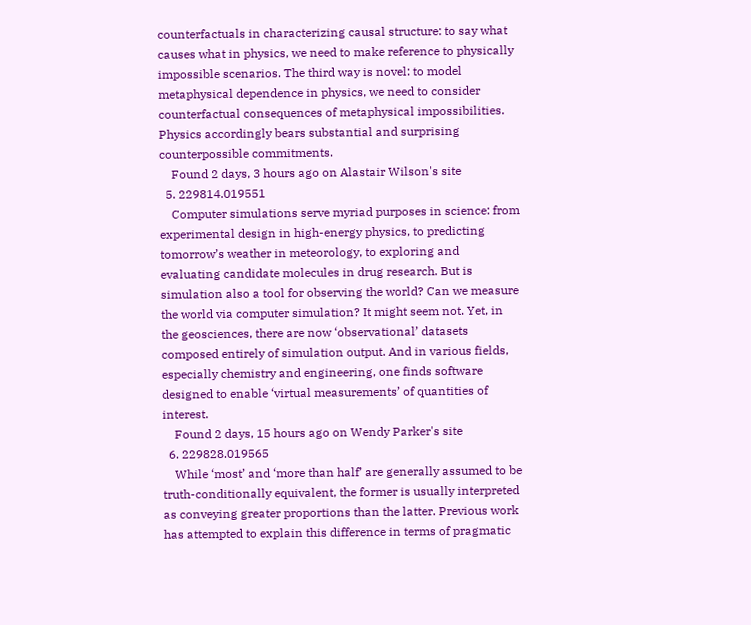counterfactuals in characterizing causal structure: to say what causes what in physics, we need to make reference to physically impossible scenarios. The third way is novel: to model metaphysical dependence in physics, we need to consider counterfactual consequences of metaphysical impossibilities. Physics accordingly bears substantial and surprising counterpossible commitments.
    Found 2 days, 3 hours ago on Alastair Wilson's site
  5. 229814.019551
    Computer simulations serve myriad purposes in science: from experimental design in high-energy physics, to predicting tomorrow’s weather in meteorology, to exploring and evaluating candidate molecules in drug research. But is simulation also a tool for observing the world? Can we measure the world via computer simulation? It might seem not. Yet, in the geosciences, there are now ‘observational’ datasets composed entirely of simulation output. And in various fields, especially chemistry and engineering, one finds software designed to enable ‘virtual measurements’ of quantities of interest.
    Found 2 days, 15 hours ago on Wendy Parker's site
  6. 229828.019565
    While ‘most’ and ‘more than half’ are generally assumed to be truth-conditionally equivalent, the former is usually interpreted as conveying greater proportions than the latter. Previous work has attempted to explain this difference in terms of pragmatic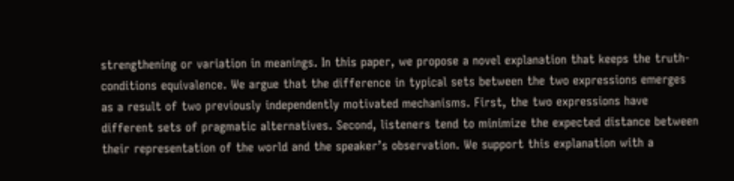strengthening or variation in meanings. In this paper, we propose a novel explanation that keeps the truth-conditions equivalence. We argue that the difference in typical sets between the two expressions emerges as a result of two previously independently motivated mechanisms. First, the two expressions have different sets of pragmatic alternatives. Second, listeners tend to minimize the expected distance between their representation of the world and the speaker’s observation. We support this explanation with a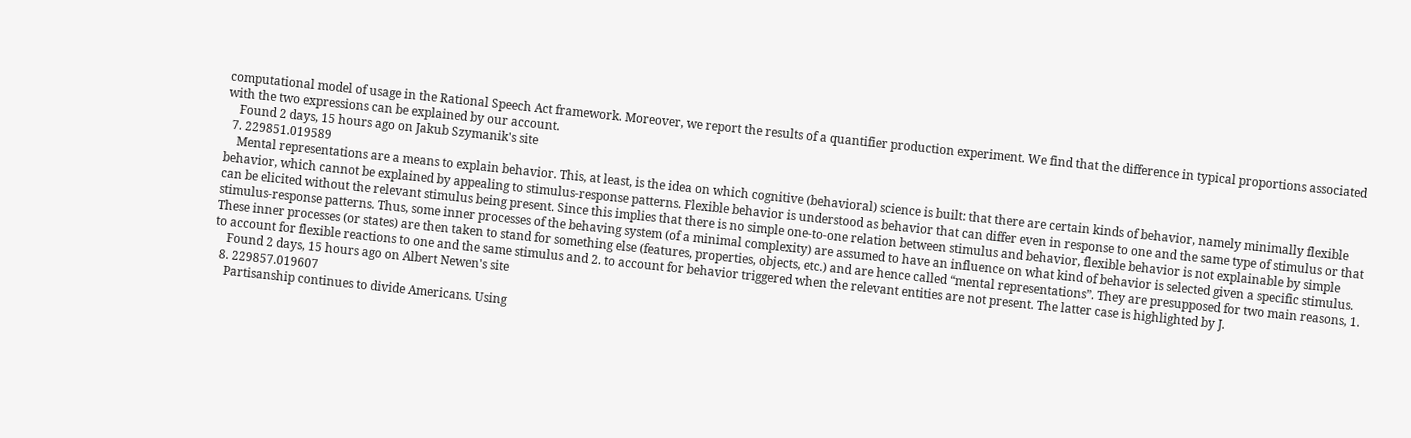computational model of usage in the Rational Speech Act framework. Moreover, we report the results of a quantifier production experiment. We find that the difference in typical proportions associated with the two expressions can be explained by our account.
    Found 2 days, 15 hours ago on Jakub Szymanik's site
  7. 229851.019589
    Mental representations are a means to explain behavior. This, at least, is the idea on which cognitive (behavioral) science is built: that there are certain kinds of behavior, namely minimally flexible behavior, which cannot be explained by appealing to stimulus-response patterns. Flexible behavior is understood as behavior that can differ even in response to one and the same type of stimulus or that can be elicited without the relevant stimulus being present. Since this implies that there is no simple one-to-one relation between stimulus and behavior, flexible behavior is not explainable by simple stimulus-response patterns. Thus, some inner processes of the behaving system (of a minimal complexity) are assumed to have an influence on what kind of behavior is selected given a specific stimulus. These inner processes (or states) are then taken to stand for something else (features, properties, objects, etc.) and are hence called “mental representations”. They are presupposed for two main reasons, 1. to account for flexible reactions to one and the same stimulus and 2. to account for behavior triggered when the relevant entities are not present. The latter case is highlighted by J.
    Found 2 days, 15 hours ago on Albert Newen's site
  8. 229857.019607
    Partisanship continues to divide Americans. Using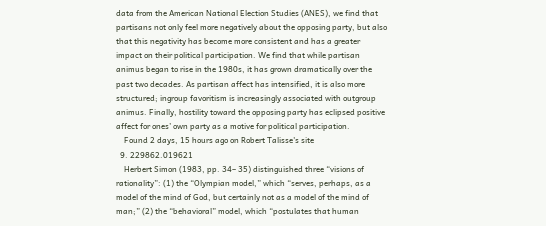data from the American National Election Studies (ANES), we find that partisans not only feel more negatively about the opposing party, but also that this negativity has become more consistent and has a greater impact on their political participation. We find that while partisan animus began to rise in the 1980s, it has grown dramatically over the past two decades. As partisan affect has intensified, it is also more structured; ingroup favoritism is increasingly associated with outgroup animus. Finally, hostility toward the opposing party has eclipsed positive affect for ones’ own party as a motive for political participation.
    Found 2 days, 15 hours ago on Robert Talisse's site
  9. 229862.019621
    Herbert Simon (1983, pp. 34– 35) distinguished three “visions of rationality”: (1) the “Olympian model,” which “serves, perhaps, as a model of the mind of God, but certainly not as a model of the mind of man;” (2) the “behavioral” model, which “postulates that human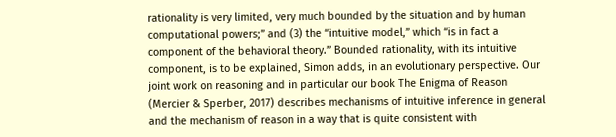rationality is very limited, very much bounded by the situation and by human computational powers;” and (3) the “intuitive model,” which “is in fact a component of the behavioral theory.” Bounded rationality, with its intuitive component, is to be explained, Simon adds, in an evolutionary perspective. Our joint work on reasoning and in particular our book The Enigma of Reason (Mercier & Sperber, 2017) describes mechanisms of intuitive inference in general and the mechanism of reason in a way that is quite consistent with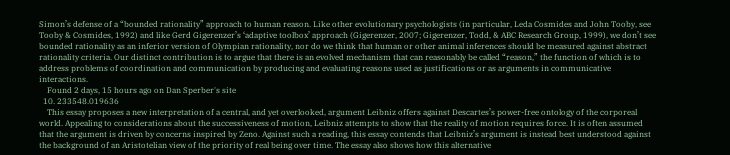Simon’s defense of a “bounded rationality” approach to human reason. Like other evolutionary psychologists (in particular, Leda Cosmides and John Tooby, see Tooby & Cosmides, 1992) and like Gerd Gigerenzer’s ‘adaptive toolbox’ approach (Gigerenzer, 2007; Gigerenzer, Todd, & ABC Research Group, 1999), we don’t see bounded rationality as an inferior version of Olympian rationality, nor do we think that human or other animal inferences should be measured against abstract rationality criteria. Our distinct contribution is to argue that there is an evolved mechanism that can reasonably be called “reason,” the function of which is to address problems of coordination and communication by producing and evaluating reasons used as justifications or as arguments in communicative interactions.
    Found 2 days, 15 hours ago on Dan Sperber's site
  10. 233548.019636
    This essay proposes a new interpretation of a central, and yet overlooked, argument Leibniz offers against Descartes’s power-free ontology of the corporeal world. Appealing to considerations about the successiveness of motion, Leibniz attempts to show that the reality of motion requires force. It is often assumed that the argument is driven by concerns inspired by Zeno. Against such a reading, this essay contends that Leibniz’s argument is instead best understood against the background of an Aristotelian view of the priority of real being over time. The essay also shows how this alternative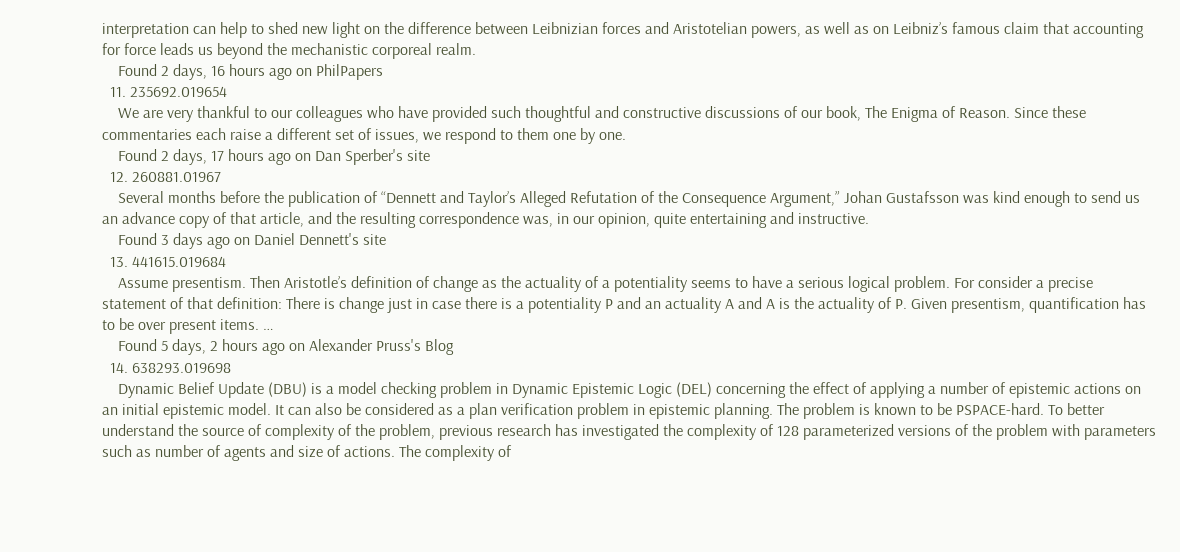interpretation can help to shed new light on the difference between Leibnizian forces and Aristotelian powers, as well as on Leibniz’s famous claim that accounting for force leads us beyond the mechanistic corporeal realm.
    Found 2 days, 16 hours ago on PhilPapers
  11. 235692.019654
    We are very thankful to our colleagues who have provided such thoughtful and constructive discussions of our book, The Enigma of Reason. Since these commentaries each raise a different set of issues, we respond to them one by one.
    Found 2 days, 17 hours ago on Dan Sperber's site
  12. 260881.01967
    Several months before the publication of “Dennett and Taylor’s Alleged Refutation of the Consequence Argument,” Johan Gustafsson was kind enough to send us an advance copy of that article, and the resulting correspondence was, in our opinion, quite entertaining and instructive.
    Found 3 days ago on Daniel Dennett's site
  13. 441615.019684
    Assume presentism. Then Aristotle’s definition of change as the actuality of a potentiality seems to have a serious logical problem. For consider a precise statement of that definition: There is change just in case there is a potentiality P and an actuality A and A is the actuality of P. Given presentism, quantification has to be over present items. …
    Found 5 days, 2 hours ago on Alexander Pruss's Blog
  14. 638293.019698
    Dynamic Belief Update (DBU) is a model checking problem in Dynamic Epistemic Logic (DEL) concerning the effect of applying a number of epistemic actions on an initial epistemic model. It can also be considered as a plan verification problem in epistemic planning. The problem is known to be PSPACE-hard. To better understand the source of complexity of the problem, previous research has investigated the complexity of 128 parameterized versions of the problem with parameters such as number of agents and size of actions. The complexity of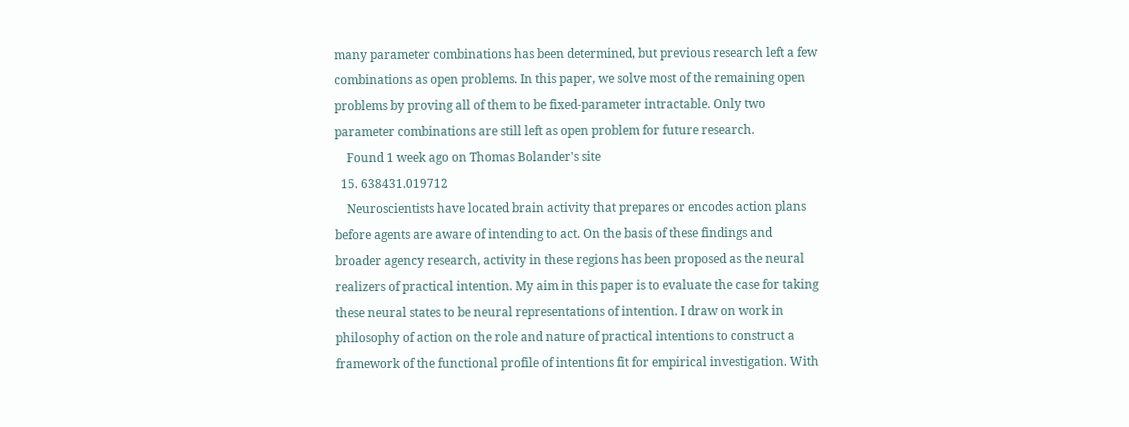many parameter combinations has been determined, but previous research left a few combinations as open problems. In this paper, we solve most of the remaining open problems by proving all of them to be fixed-parameter intractable. Only two parameter combinations are still left as open problem for future research.
    Found 1 week ago on Thomas Bolander's site
  15. 638431.019712
    Neuroscientists have located brain activity that prepares or encodes action plans before agents are aware of intending to act. On the basis of these findings and broader agency research, activity in these regions has been proposed as the neural realizers of practical intention. My aim in this paper is to evaluate the case for taking these neural states to be neural representations of intention. I draw on work in philosophy of action on the role and nature of practical intentions to construct a framework of the functional profile of intentions fit for empirical investigation. With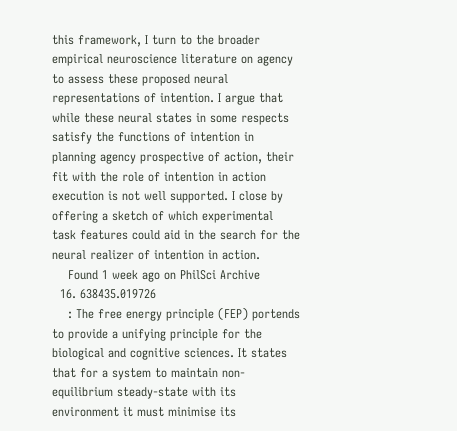this framework, I turn to the broader empirical neuroscience literature on agency to assess these proposed neural representations of intention. I argue that while these neural states in some respects satisfy the functions of intention in planning agency prospective of action, their fit with the role of intention in action execution is not well supported. I close by offering a sketch of which experimental task features could aid in the search for the neural realizer of intention in action.
    Found 1 week ago on PhilSci Archive
  16. 638435.019726
    : The free energy principle (FEP) portends to provide a unifying principle for the biological and cognitive sciences. It states that for a system to maintain non-equilibrium steady-state with its environment it must minimise its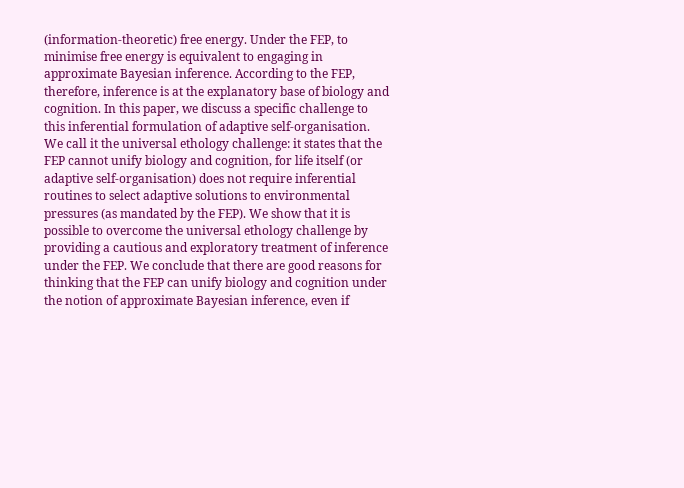(information-theoretic) free energy. Under the FEP, to minimise free energy is equivalent to engaging in approximate Bayesian inference. According to the FEP, therefore, inference is at the explanatory base of biology and cognition. In this paper, we discuss a specific challenge to this inferential formulation of adaptive self-organisation. We call it the universal ethology challenge: it states that the FEP cannot unify biology and cognition, for life itself (or adaptive self-organisation) does not require inferential routines to select adaptive solutions to environmental pressures (as mandated by the FEP). We show that it is possible to overcome the universal ethology challenge by providing a cautious and exploratory treatment of inference under the FEP. We conclude that there are good reasons for thinking that the FEP can unify biology and cognition under the notion of approximate Bayesian inference, even if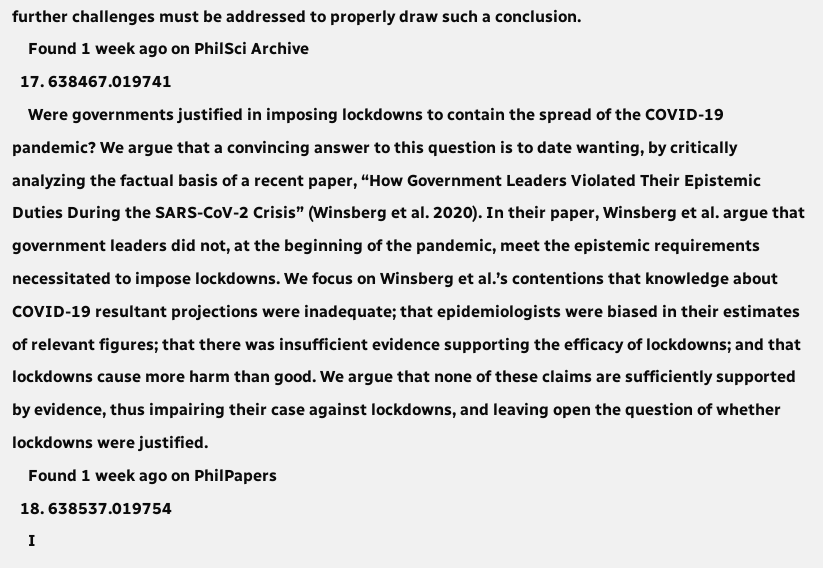further challenges must be addressed to properly draw such a conclusion.
    Found 1 week ago on PhilSci Archive
  17. 638467.019741
    Were governments justified in imposing lockdowns to contain the spread of the COVID-19 pandemic? We argue that a convincing answer to this question is to date wanting, by critically analyzing the factual basis of a recent paper, “How Government Leaders Violated Their Epistemic Duties During the SARS-CoV-2 Crisis” (Winsberg et al. 2020). In their paper, Winsberg et al. argue that government leaders did not, at the beginning of the pandemic, meet the epistemic requirements necessitated to impose lockdowns. We focus on Winsberg et al.’s contentions that knowledge about COVID-19 resultant projections were inadequate; that epidemiologists were biased in their estimates of relevant figures; that there was insufficient evidence supporting the efficacy of lockdowns; and that lockdowns cause more harm than good. We argue that none of these claims are sufficiently supported by evidence, thus impairing their case against lockdowns, and leaving open the question of whether lockdowns were justified.
    Found 1 week ago on PhilPapers
  18. 638537.019754
    I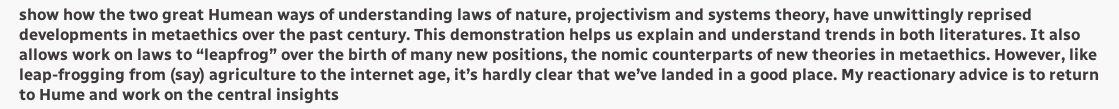show how the two great Humean ways of understanding laws of nature, projectivism and systems theory, have unwittingly reprised developments in metaethics over the past century. This demonstration helps us explain and understand trends in both literatures. It also allows work on laws to “leapfrog” over the birth of many new positions, the nomic counterparts of new theories in metaethics. However, like leap-frogging from (say) agriculture to the internet age, it’s hardly clear that we’ve landed in a good place. My reactionary advice is to return to Hume and work on the central insights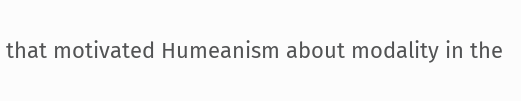that motivated Humeanism about modality in the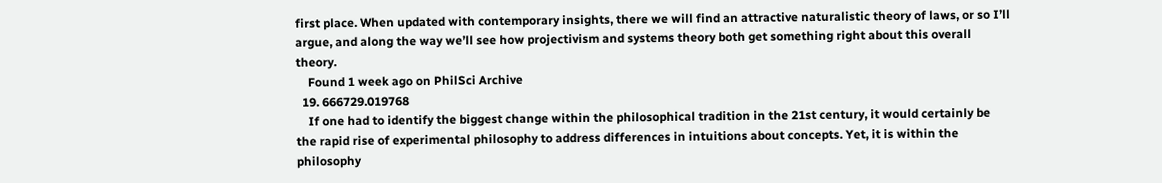first place. When updated with contemporary insights, there we will find an attractive naturalistic theory of laws, or so I’ll argue, and along the way we’ll see how projectivism and systems theory both get something right about this overall theory.
    Found 1 week ago on PhilSci Archive
  19. 666729.019768
    If one had to identify the biggest change within the philosophical tradition in the 21st century, it would certainly be the rapid rise of experimental philosophy to address differences in intuitions about concepts. Yet, it is within the philosophy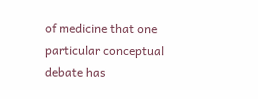of medicine that one particular conceptual debate has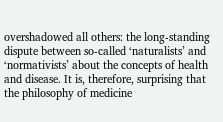overshadowed all others: the long-standing dispute between so-called ‘naturalists’ and ‘normativists’ about the concepts of health and disease. It is, therefore, surprising that the philosophy of medicine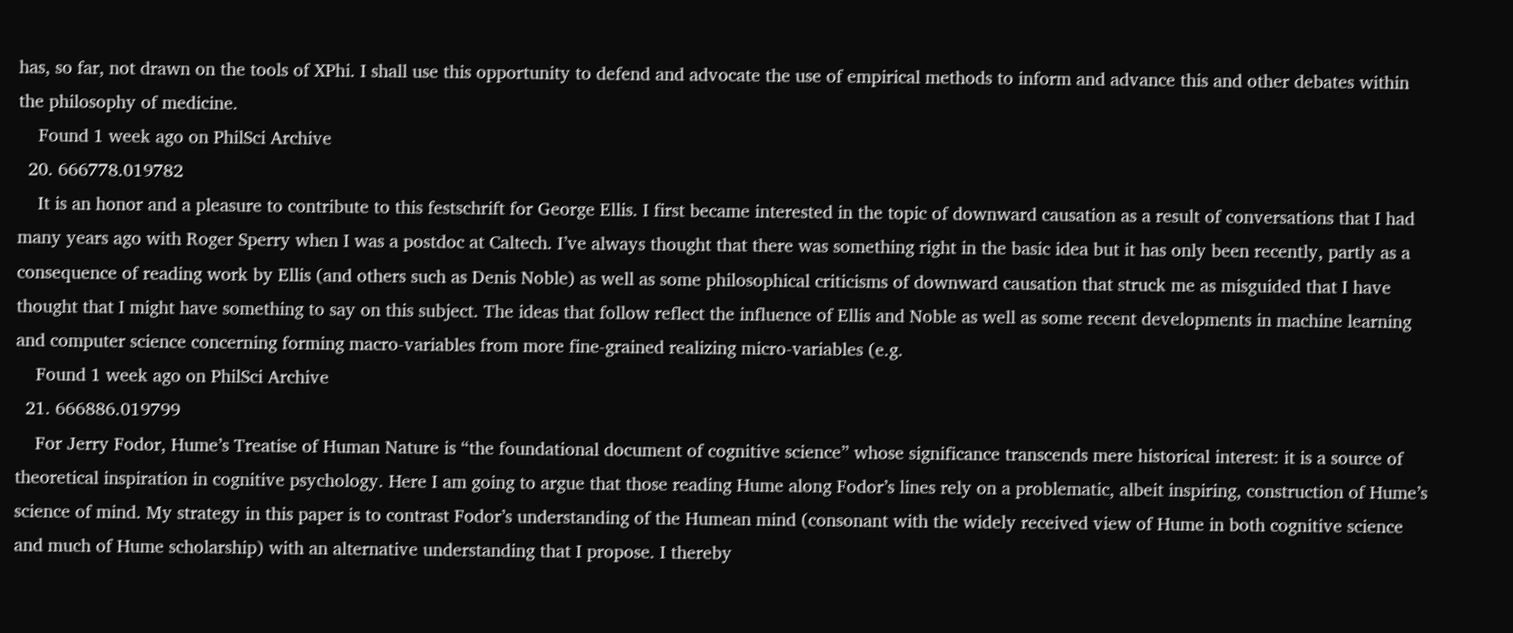has, so far, not drawn on the tools of XPhi. I shall use this opportunity to defend and advocate the use of empirical methods to inform and advance this and other debates within the philosophy of medicine.
    Found 1 week ago on PhilSci Archive
  20. 666778.019782
    It is an honor and a pleasure to contribute to this festschrift for George Ellis. I first became interested in the topic of downward causation as a result of conversations that I had many years ago with Roger Sperry when I was a postdoc at Caltech. I’ve always thought that there was something right in the basic idea but it has only been recently, partly as a consequence of reading work by Ellis (and others such as Denis Noble) as well as some philosophical criticisms of downward causation that struck me as misguided that I have thought that I might have something to say on this subject. The ideas that follow reflect the influence of Ellis and Noble as well as some recent developments in machine learning and computer science concerning forming macro-variables from more fine-grained realizing micro-variables (e.g.
    Found 1 week ago on PhilSci Archive
  21. 666886.019799
    For Jerry Fodor, Hume’s Treatise of Human Nature is “the foundational document of cognitive science” whose significance transcends mere historical interest: it is a source of theoretical inspiration in cognitive psychology. Here I am going to argue that those reading Hume along Fodor’s lines rely on a problematic, albeit inspiring, construction of Hume’s science of mind. My strategy in this paper is to contrast Fodor’s understanding of the Humean mind (consonant with the widely received view of Hume in both cognitive science and much of Hume scholarship) with an alternative understanding that I propose. I thereby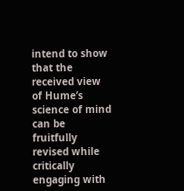intend to show that the received view of Hume’s science of mind can be fruitfully revised while critically engaging with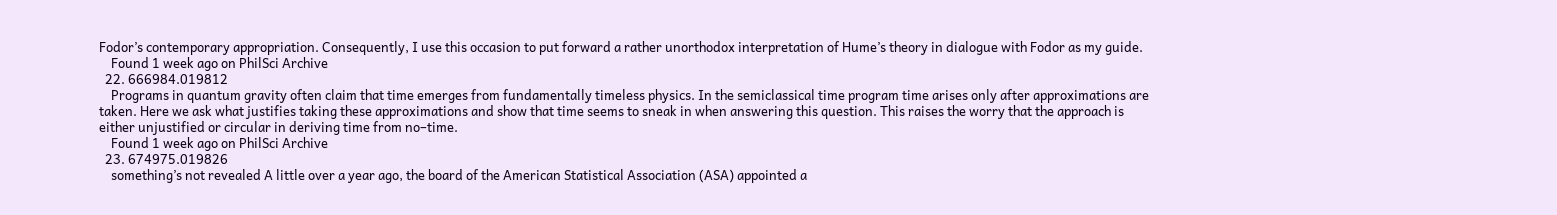Fodor’s contemporary appropriation. Consequently, I use this occasion to put forward a rather unorthodox interpretation of Hume’s theory in dialogue with Fodor as my guide.
    Found 1 week ago on PhilSci Archive
  22. 666984.019812
    Programs in quantum gravity often claim that time emerges from fundamentally timeless physics. In the semiclassical time program time arises only after approximations are taken. Here we ask what justifies taking these approximations and show that time seems to sneak in when answering this question. This raises the worry that the approach is either unjustified or circular in deriving time from no–time.
    Found 1 week ago on PhilSci Archive
  23. 674975.019826
    something’s not revealed A little over a year ago, the board of the American Statistical Association (ASA) appointed a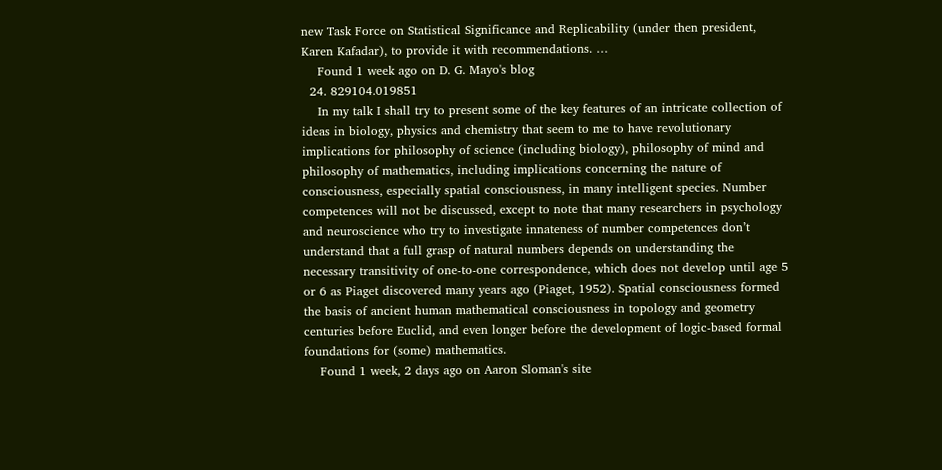new Task Force on Statistical Significance and Replicability (under then president, Karen Kafadar), to provide it with recommendations. …
    Found 1 week ago on D. G. Mayo's blog
  24. 829104.019851
    In my talk I shall try to present some of the key features of an intricate collection of ideas in biology, physics and chemistry that seem to me to have revolutionary implications for philosophy of science (including biology), philosophy of mind and philosophy of mathematics, including implications concerning the nature of consciousness, especially spatial consciousness, in many intelligent species. Number competences will not be discussed, except to note that many researchers in psychology and neuroscience who try to investigate innateness of number competences don’t understand that a full grasp of natural numbers depends on understanding the necessary transitivity of one-to-one correspondence, which does not develop until age 5 or 6 as Piaget discovered many years ago (Piaget, 1952). Spatial consciousness formed the basis of ancient human mathematical consciousness in topology and geometry centuries before Euclid, and even longer before the development of logic-based formal foundations for (some) mathematics.
    Found 1 week, 2 days ago on Aaron Sloman's site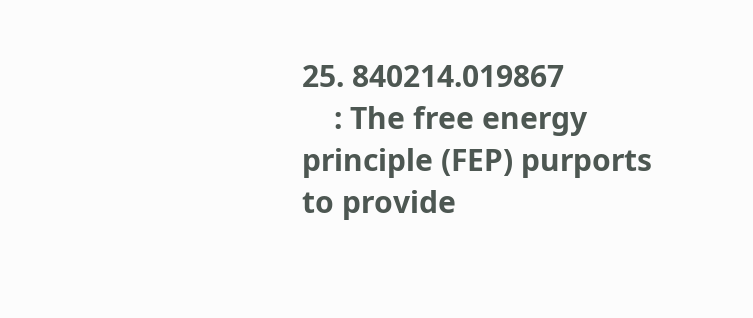25. 840214.019867
    : The free energy principle (FEP) purports to provide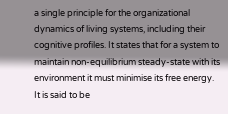a single principle for the organizational dynamics of living systems, including their cognitive profiles. It states that for a system to maintain non-equilibrium steady-state with its environment it must minimise its free energy. It is said to be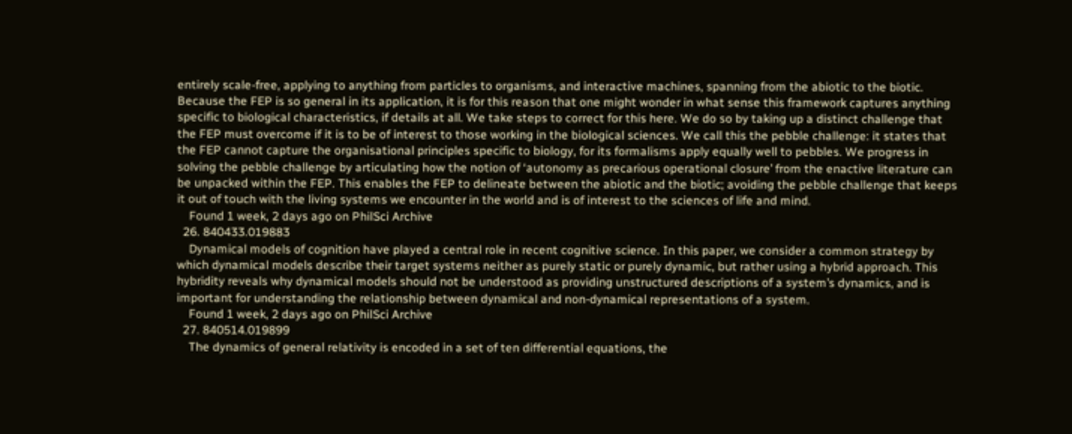entirely scale-free, applying to anything from particles to organisms, and interactive machines, spanning from the abiotic to the biotic. Because the FEP is so general in its application, it is for this reason that one might wonder in what sense this framework captures anything specific to biological characteristics, if details at all. We take steps to correct for this here. We do so by taking up a distinct challenge that the FEP must overcome if it is to be of interest to those working in the biological sciences. We call this the pebble challenge: it states that the FEP cannot capture the organisational principles specific to biology, for its formalisms apply equally well to pebbles. We progress in solving the pebble challenge by articulating how the notion of ‘autonomy as precarious operational closure’ from the enactive literature can be unpacked within the FEP. This enables the FEP to delineate between the abiotic and the biotic; avoiding the pebble challenge that keeps it out of touch with the living systems we encounter in the world and is of interest to the sciences of life and mind.
    Found 1 week, 2 days ago on PhilSci Archive
  26. 840433.019883
    Dynamical models of cognition have played a central role in recent cognitive science. In this paper, we consider a common strategy by which dynamical models describe their target systems neither as purely static or purely dynamic, but rather using a hybrid approach. This hybridity reveals why dynamical models should not be understood as providing unstructured descriptions of a system’s dynamics, and is important for understanding the relationship between dynamical and non-dynamical representations of a system.
    Found 1 week, 2 days ago on PhilSci Archive
  27. 840514.019899
    The dynamics of general relativity is encoded in a set of ten differential equations, the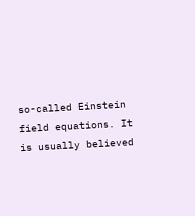so-called Einstein field equations. It is usually believed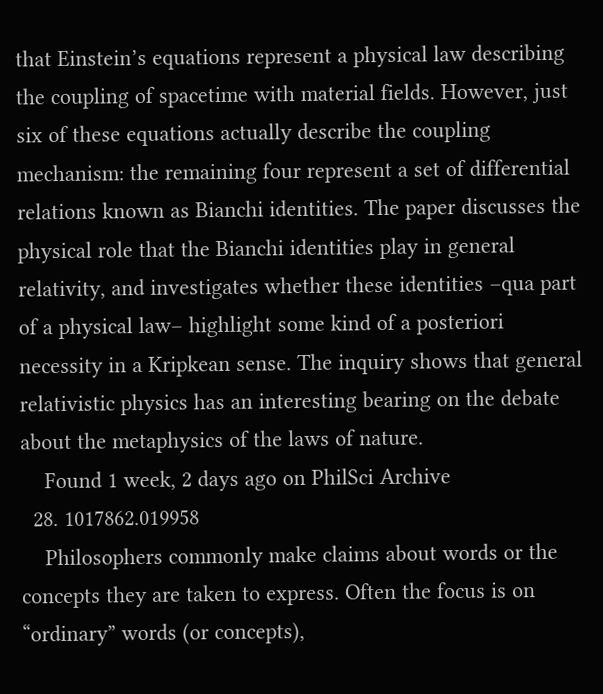that Einstein’s equations represent a physical law describing the coupling of spacetime with material fields. However, just six of these equations actually describe the coupling mechanism: the remaining four represent a set of differential relations known as Bianchi identities. The paper discusses the physical role that the Bianchi identities play in general relativity, and investigates whether these identities –qua part of a physical law– highlight some kind of a posteriori necessity in a Kripkean sense. The inquiry shows that general relativistic physics has an interesting bearing on the debate about the metaphysics of the laws of nature.
    Found 1 week, 2 days ago on PhilSci Archive
  28. 1017862.019958
    Philosophers commonly make claims about words or the concepts they are taken to express. Often the focus is on “ordinary” words (or concepts),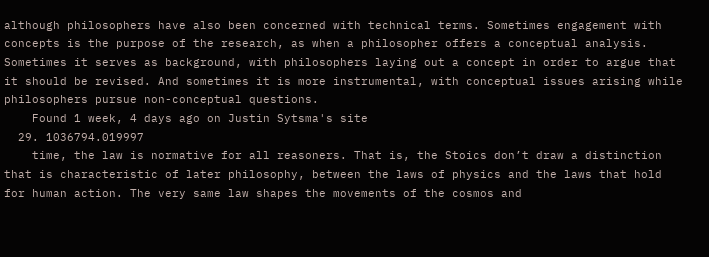although philosophers have also been concerned with technical terms. Sometimes engagement with concepts is the purpose of the research, as when a philosopher offers a conceptual analysis. Sometimes it serves as background, with philosophers laying out a concept in order to argue that it should be revised. And sometimes it is more instrumental, with conceptual issues arising while philosophers pursue non-conceptual questions.
    Found 1 week, 4 days ago on Justin Sytsma's site
  29. 1036794.019997
    time, the law is normative for all reasoners. That is, the Stoics don’t draw a distinction that is characteristic of later philosophy, between the laws of physics and the laws that hold for human action. The very same law shapes the movements of the cosmos and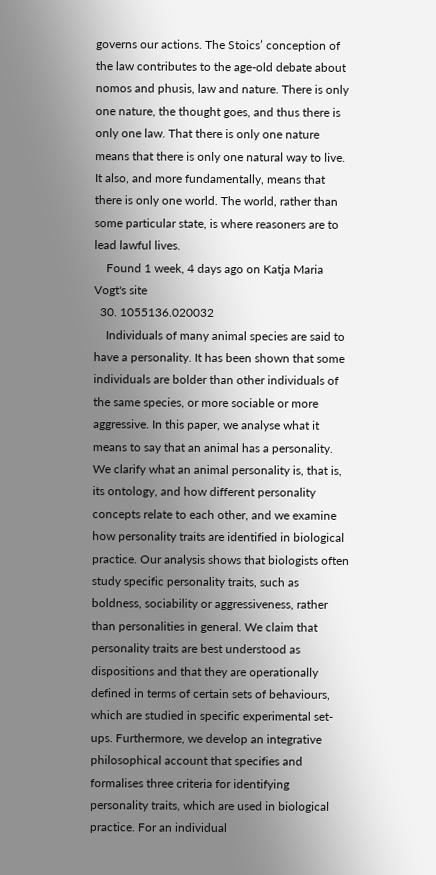governs our actions. The Stoics’ conception of the law contributes to the age-old debate about nomos and phusis, law and nature. There is only one nature, the thought goes, and thus there is only one law. That there is only one nature means that there is only one natural way to live. It also, and more fundamentally, means that there is only one world. The world, rather than some particular state, is where reasoners are to lead lawful lives.
    Found 1 week, 4 days ago on Katja Maria Vogt's site
  30. 1055136.020032
    Individuals of many animal species are said to have a personality. It has been shown that some individuals are bolder than other individuals of the same species, or more sociable or more aggressive. In this paper, we analyse what it means to say that an animal has a personality. We clarify what an animal personality is, that is, its ontology, and how different personality concepts relate to each other, and we examine how personality traits are identified in biological practice. Our analysis shows that biologists often study specific personality traits, such as boldness, sociability or aggressiveness, rather than personalities in general. We claim that personality traits are best understood as dispositions and that they are operationally defined in terms of certain sets of behaviours, which are studied in specific experimental set-ups. Furthermore, we develop an integrative philosophical account that specifies and formalises three criteria for identifying personality traits, which are used in biological practice. For an individual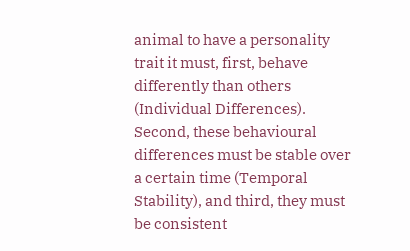animal to have a personality trait it must, first, behave differently than others (Individual Differences). Second, these behavioural differences must be stable over a certain time (Temporal Stability), and third, they must be consistent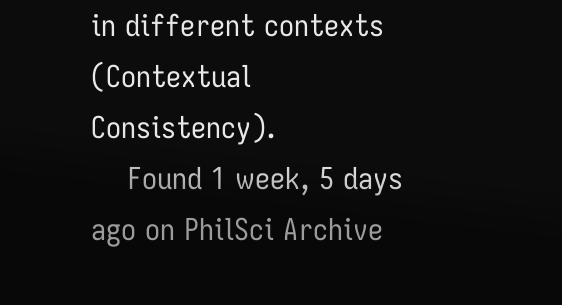in different contexts (Contextual Consistency).
    Found 1 week, 5 days ago on PhilSci Archive